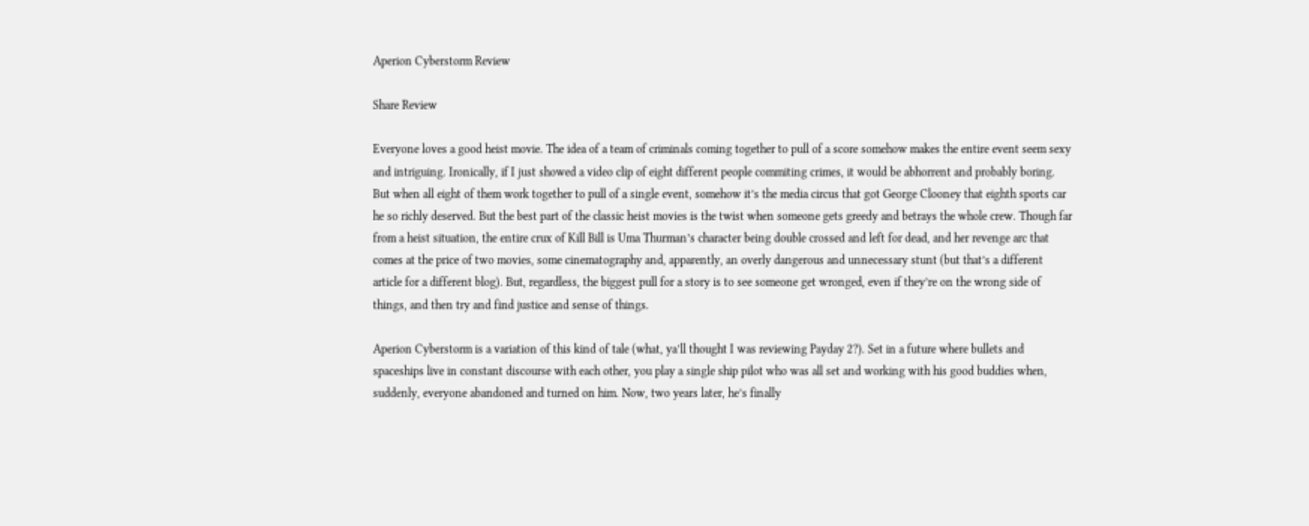Aperion Cyberstorm Review

Share Review

Everyone loves a good heist movie. The idea of a team of criminals coming together to pull of a score somehow makes the entire event seem sexy and intriguing. Ironically, if I just showed a video clip of eight different people commiting crimes, it would be abhorrent and probably boring. But when all eight of them work together to pull of a single event, somehow it’s the media circus that got George Clooney that eighth sports car he so richly deserved. But the best part of the classic heist movies is the twist when someone gets greedy and betrays the whole crew. Though far from a heist situation, the entire crux of Kill Bill is Uma Thurman’s character being double crossed and left for dead, and her revenge arc that comes at the price of two movies, some cinematography and, apparently, an overly dangerous and unnecessary stunt (but that’s a different article for a different blog). But, regardless, the biggest pull for a story is to see someone get wronged, even if they’re on the wrong side of things, and then try and find justice and sense of things.

Aperion Cyberstorm is a variation of this kind of tale (what, ya’ll thought I was reviewing Payday 2?). Set in a future where bullets and spaceships live in constant discourse with each other, you play a single ship pilot who was all set and working with his good buddies when, suddenly, everyone abandoned and turned on him. Now, two years later, he’s finally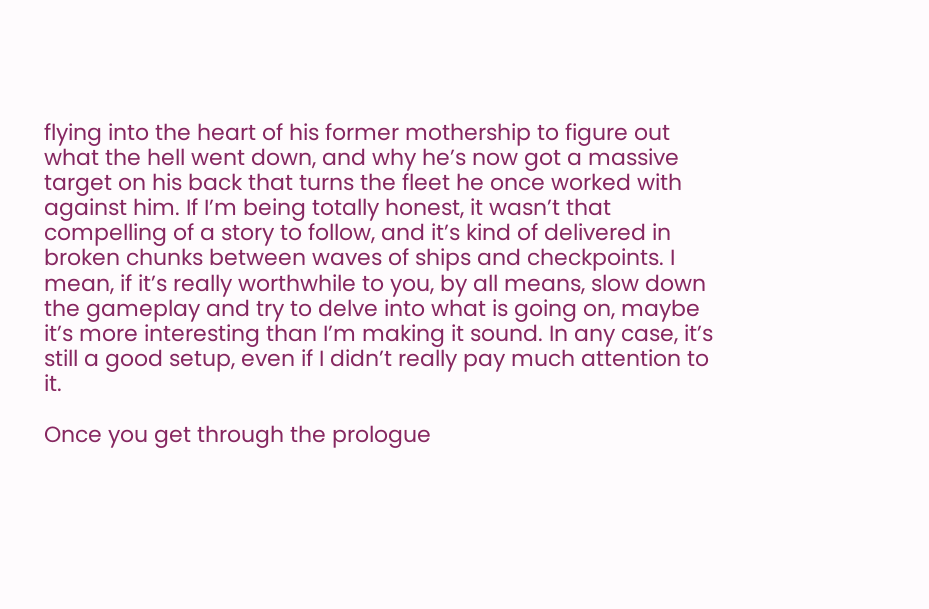flying into the heart of his former mothership to figure out what the hell went down, and why he’s now got a massive target on his back that turns the fleet he once worked with against him. If I’m being totally honest, it wasn’t that compelling of a story to follow, and it’s kind of delivered in broken chunks between waves of ships and checkpoints. I mean, if it’s really worthwhile to you, by all means, slow down the gameplay and try to delve into what is going on, maybe it’s more interesting than I’m making it sound. In any case, it’s still a good setup, even if I didn’t really pay much attention to it.

Once you get through the prologue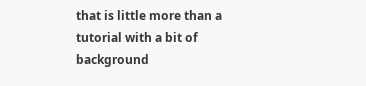that is little more than a tutorial with a bit of background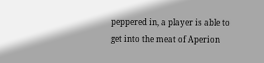peppered in, a player is able to get into the meat of Aperion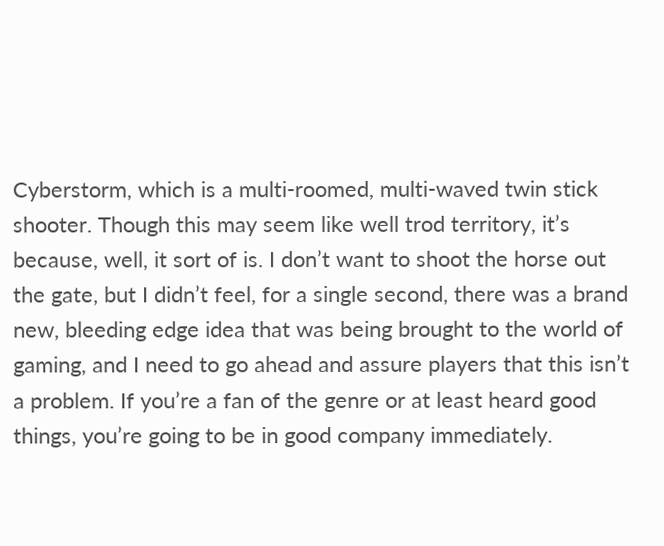Cyberstorm, which is a multi-roomed, multi-waved twin stick shooter. Though this may seem like well trod territory, it’s because, well, it sort of is. I don’t want to shoot the horse out the gate, but I didn’t feel, for a single second, there was a brand new, bleeding edge idea that was being brought to the world of gaming, and I need to go ahead and assure players that this isn’t a problem. If you’re a fan of the genre or at least heard good things, you’re going to be in good company immediately.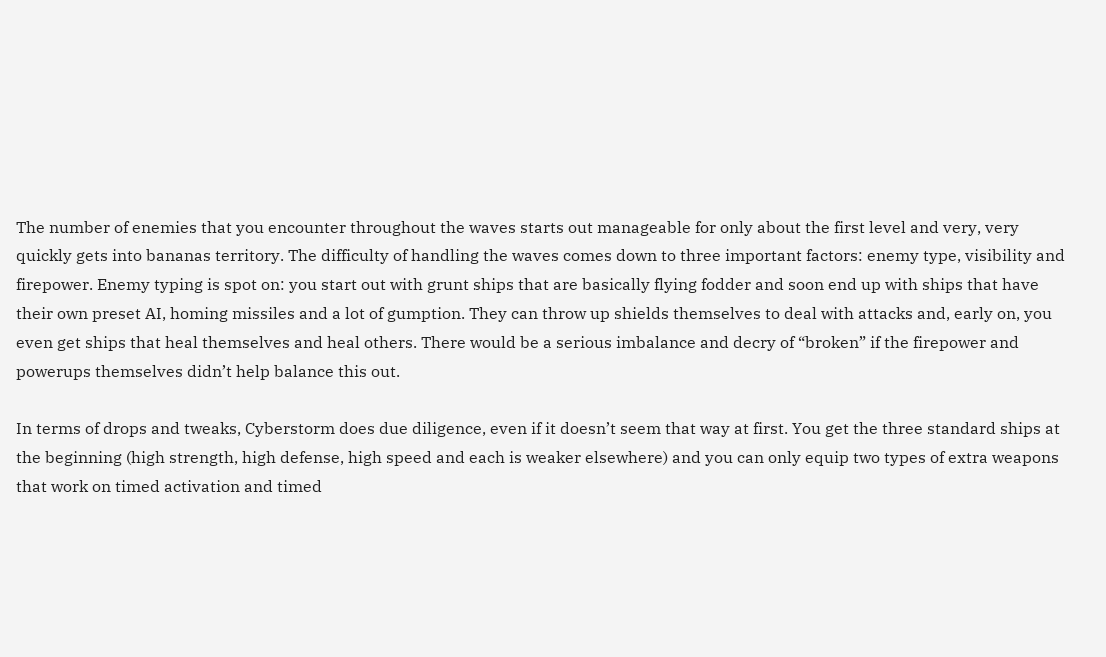The number of enemies that you encounter throughout the waves starts out manageable for only about the first level and very, very quickly gets into bananas territory. The difficulty of handling the waves comes down to three important factors: enemy type, visibility and firepower. Enemy typing is spot on: you start out with grunt ships that are basically flying fodder and soon end up with ships that have their own preset AI, homing missiles and a lot of gumption. They can throw up shields themselves to deal with attacks and, early on, you even get ships that heal themselves and heal others. There would be a serious imbalance and decry of “broken” if the firepower and powerups themselves didn’t help balance this out.

In terms of drops and tweaks, Cyberstorm does due diligence, even if it doesn’t seem that way at first. You get the three standard ships at the beginning (high strength, high defense, high speed and each is weaker elsewhere) and you can only equip two types of extra weapons that work on timed activation and timed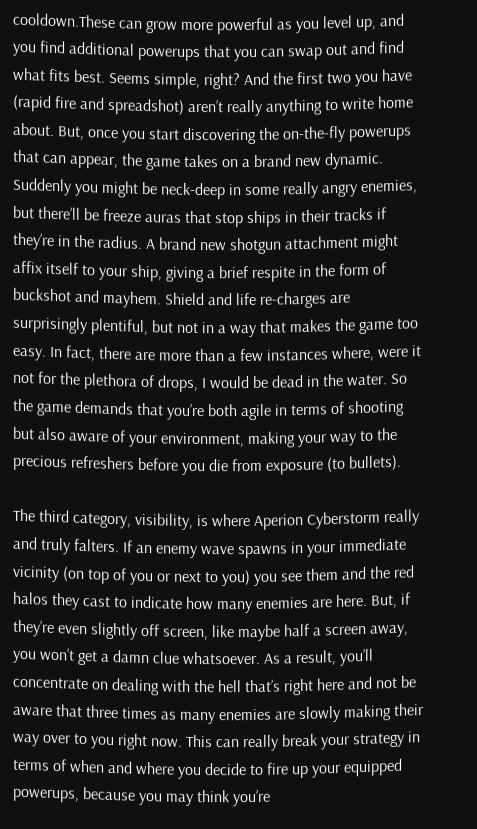cooldown.These can grow more powerful as you level up, and you find additional powerups that you can swap out and find what fits best. Seems simple, right? And the first two you have (rapid fire and spreadshot) aren’t really anything to write home about. But, once you start discovering the on-the-fly powerups that can appear, the game takes on a brand new dynamic. Suddenly you might be neck-deep in some really angry enemies, but there’ll be freeze auras that stop ships in their tracks if they’re in the radius. A brand new shotgun attachment might affix itself to your ship, giving a brief respite in the form of buckshot and mayhem. Shield and life re-charges are surprisingly plentiful, but not in a way that makes the game too easy. In fact, there are more than a few instances where, were it not for the plethora of drops, I would be dead in the water. So the game demands that you’re both agile in terms of shooting but also aware of your environment, making your way to the precious refreshers before you die from exposure (to bullets).

The third category, visibility, is where Aperion Cyberstorm really and truly falters. If an enemy wave spawns in your immediate vicinity (on top of you or next to you) you see them and the red halos they cast to indicate how many enemies are here. But, if they’re even slightly off screen, like maybe half a screen away, you won’t get a damn clue whatsoever. As a result, you’ll concentrate on dealing with the hell that’s right here and not be aware that three times as many enemies are slowly making their way over to you right now. This can really break your strategy in terms of when and where you decide to fire up your equipped powerups, because you may think you’re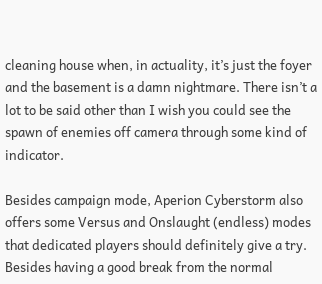cleaning house when, in actuality, it’s just the foyer and the basement is a damn nightmare. There isn’t a lot to be said other than I wish you could see the spawn of enemies off camera through some kind of indicator.

Besides campaign mode, Aperion Cyberstorm also offers some Versus and Onslaught (endless) modes that dedicated players should definitely give a try. Besides having a good break from the normal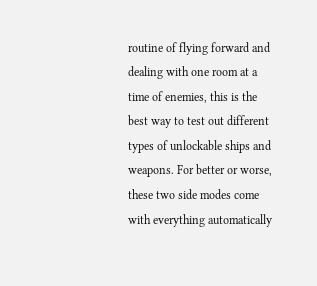routine of flying forward and dealing with one room at a time of enemies, this is the best way to test out different types of unlockable ships and weapons. For better or worse, these two side modes come with everything automatically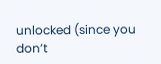unlocked (since you don’t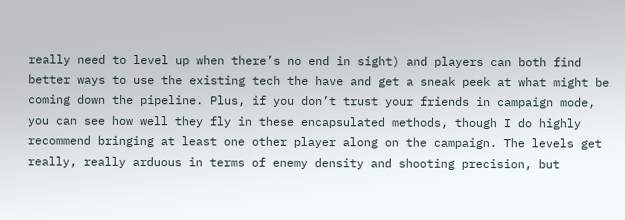really need to level up when there’s no end in sight) and players can both find better ways to use the existing tech the have and get a sneak peek at what might be coming down the pipeline. Plus, if you don’t trust your friends in campaign mode, you can see how well they fly in these encapsulated methods, though I do highly recommend bringing at least one other player along on the campaign. The levels get really, really arduous in terms of enemy density and shooting precision, but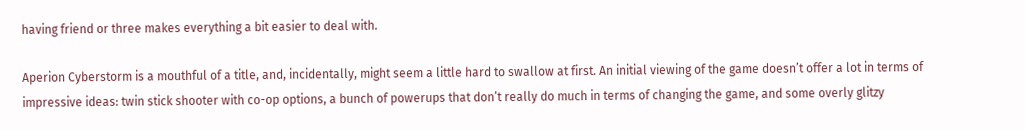having friend or three makes everything a bit easier to deal with.

Aperion Cyberstorm is a mouthful of a title, and, incidentally, might seem a little hard to swallow at first. An initial viewing of the game doesn’t offer a lot in terms of impressive ideas: twin stick shooter with co-op options, a bunch of powerups that don’t really do much in terms of changing the game, and some overly glitzy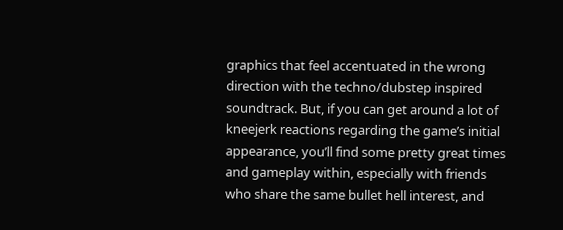graphics that feel accentuated in the wrong direction with the techno/dubstep inspired soundtrack. But, if you can get around a lot of kneejerk reactions regarding the game’s initial appearance, you’ll find some pretty great times and gameplay within, especially with friends who share the same bullet hell interest, and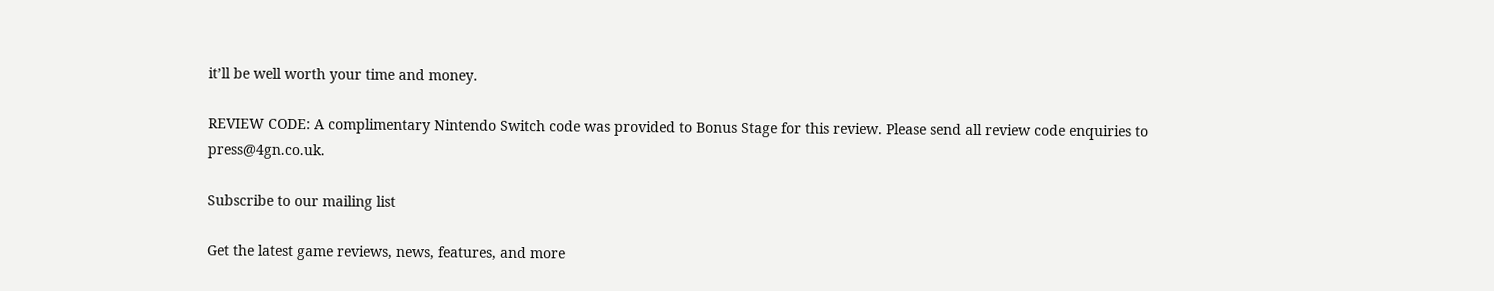it’ll be well worth your time and money.

REVIEW CODE: A complimentary Nintendo Switch code was provided to Bonus Stage for this review. Please send all review code enquiries to press@4gn.co.uk.

Subscribe to our mailing list

Get the latest game reviews, news, features, and more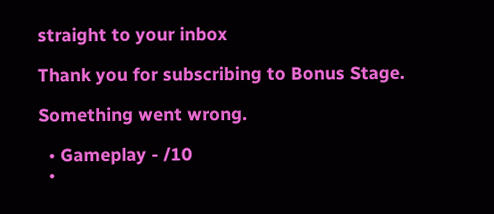straight to your inbox

Thank you for subscribing to Bonus Stage.

Something went wrong.

  • Gameplay - /10
  •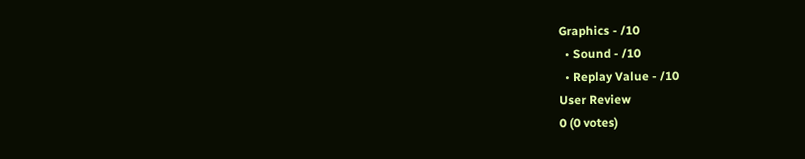Graphics - /10
  • Sound - /10
  • Replay Value - /10
User Review
0 (0 votes)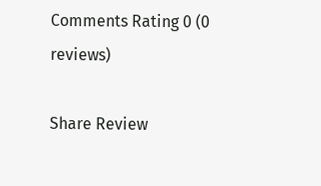Comments Rating 0 (0 reviews)

Share Review